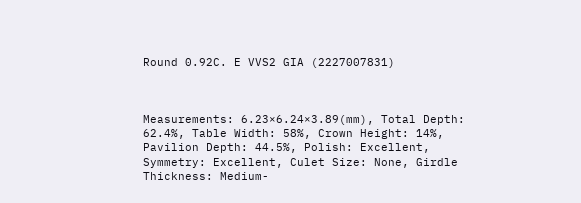Round 0.92C. E VVS2 GIA (2227007831)



Measurements: 6.23×6.24×3.89(mm), Total Depth: 62.4%, Table Width: 58%, Crown Height: 14%, Pavilion Depth: 44.5%, Polish: Excellent, Symmetry: Excellent, Culet Size: None, Girdle Thickness: Medium-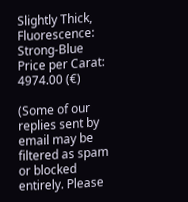Slightly Thick, Fluorescence: Strong-Blue
Price per Carat: 4974.00 (€)

(Some of our replies sent by email may be filtered as spam or blocked entirely. Please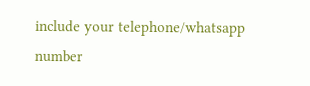include your telephone/whatsapp number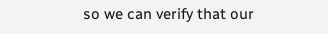so we can verify that our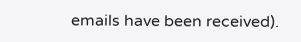emails have been received).